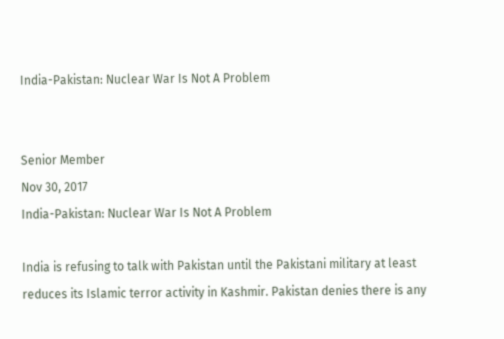India-Pakistan: Nuclear War Is Not A Problem


Senior Member
Nov 30, 2017
India-Pakistan: Nuclear War Is Not A Problem

India is refusing to talk with Pakistan until the Pakistani military at least reduces its Islamic terror activity in Kashmir. Pakistan denies there is any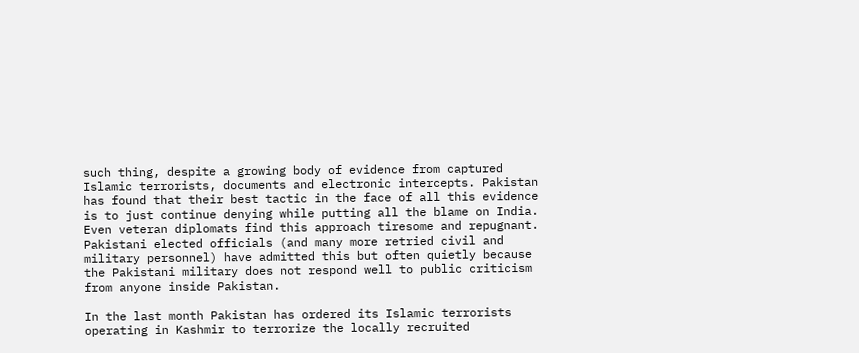such thing, despite a growing body of evidence from captured Islamic terrorists, documents and electronic intercepts. Pakistan has found that their best tactic in the face of all this evidence is to just continue denying while putting all the blame on India. Even veteran diplomats find this approach tiresome and repugnant. Pakistani elected officials (and many more retried civil and military personnel) have admitted this but often quietly because the Pakistani military does not respond well to public criticism from anyone inside Pakistan.

In the last month Pakistan has ordered its Islamic terrorists operating in Kashmir to terrorize the locally recruited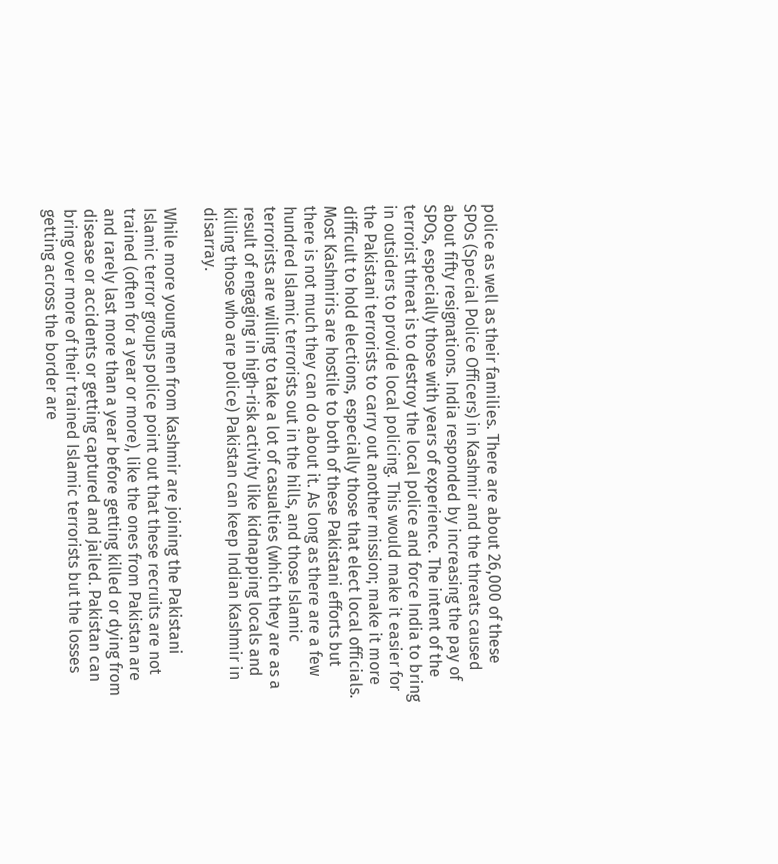police as well as their families. There are about 26,000 of these SPOs (Special Police Officers) in Kashmir and the threats caused about fifty resignations. India responded by increasing the pay of SPOs, especially those with years of experience. The intent of the terrorist threat is to destroy the local police and force India to bring in outsiders to provide local policing. This would make it easier for the Pakistani terrorists to carry out another mission; make it more difficult to hold elections, especially those that elect local officials. Most Kashmiris are hostile to both of these Pakistani efforts but there is not much they can do about it. As long as there are a few hundred Islamic terrorists out in the hills, and those Islamic terrorists are willing to take a lot of casualties (which they are as a result of engaging in high-risk activity like kidnapping locals and killing those who are police) Pakistan can keep Indian Kashmir in disarray.

While more young men from Kashmir are joining the Pakistani Islamic terror groups police point out that these recruits are not trained (often for a year or more), like the ones from Pakistan are and rarely last more than a year before getting killed or dying from disease or accidents or getting captured and jailed. Pakistan can bring over more of their trained Islamic terrorists but the losses getting across the border are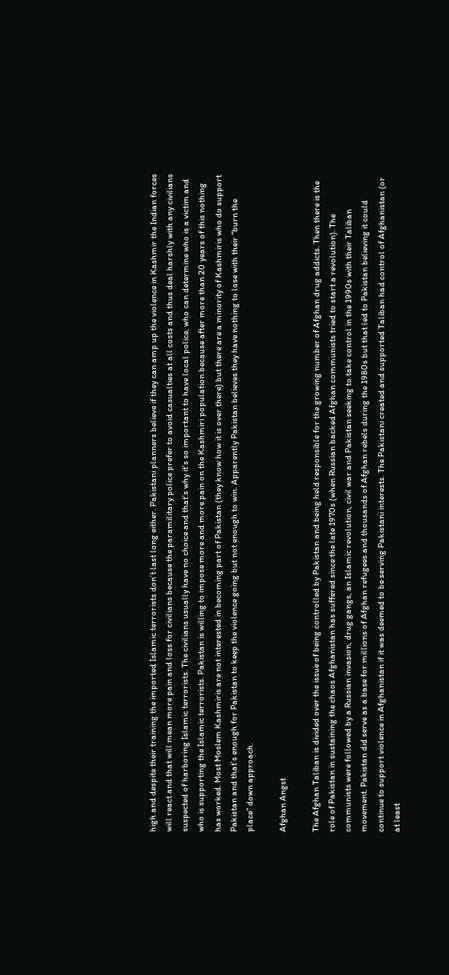high and despite their training the imported Islamic terrorists don’t last long either. Pakistani planners believe if they can amp up the violence in Kashmir the Indian forces will react and that will mean more pain and loss for civilians because the paramilitary police prefer to avoid casualties at all costs and thus deal harshly with any civilians suspected of harboring Islamic terrorists. The civilians usually have no choice and that’s why it’s so important to have local police, who can determine who is a victim and who is supporting the Islamic terrorists. Pakistan is willing to impose more and more pain on the Kashmiri population because after more than 20 years of this nothing has worked. Most Moslem Kashmiris are not interested in becoming part of Pakistan (they know how it is over there) but there are a minority of Kashmiris who do support Pakistan and that’s enough for Pakistan to keep the violence going but not enough to win. Apparently Pakistan believes they have nothing to lose with their “burn the place” down approach.

Afghan Angst

The Afghan Taliban is divided over the issue of being controlled by Pakistan and being held responsible for the growing number of Afghan drug addicts. Then there is the role of Pakistan in sustaining the chaos Afghanistan has suffered since the late 1970s (when Russian backed Afghan communists tried to start a revolution). The communists were followed by a Russian invasion, drug gangs, an Islamic revolution, civil war and Pakistan seeking to take control in the 1990s with their Taliban movement. Pakistan did serve as a base for millions of Afghan refugees and thousands of Afghan rebels during the 1980s but that led to Pakistan believing it could continue to support violence in Afghanistan if it was deemed to be serving Pakistani interests. The Pakistani created and supported Taliban had control of Afghanistan (or at least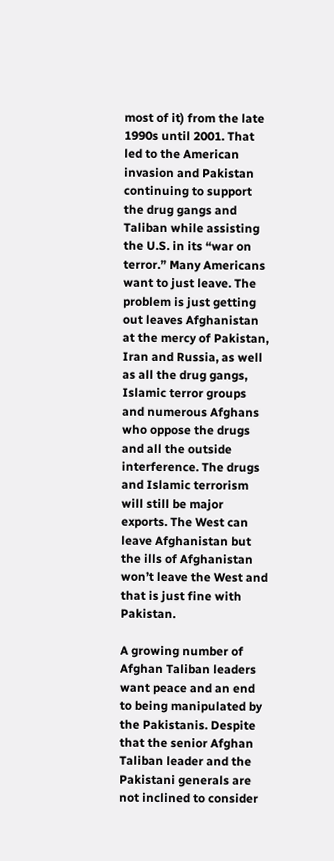most of it) from the late 1990s until 2001. That led to the American invasion and Pakistan continuing to support the drug gangs and Taliban while assisting the U.S. in its “war on terror.” Many Americans want to just leave. The problem is just getting out leaves Afghanistan at the mercy of Pakistan, Iran and Russia, as well as all the drug gangs, Islamic terror groups and numerous Afghans who oppose the drugs and all the outside interference. The drugs and Islamic terrorism will still be major exports. The West can leave Afghanistan but the ills of Afghanistan won’t leave the West and that is just fine with Pakistan.

A growing number of Afghan Taliban leaders want peace and an end to being manipulated by the Pakistanis. Despite that the senior Afghan Taliban leader and the Pakistani generals are not inclined to consider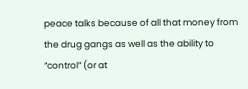peace talks because of all that money from the drug gangs as well as the ability to “control” (or at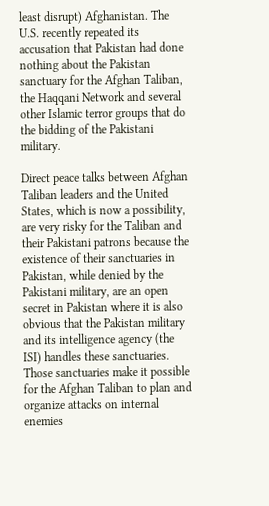least disrupt) Afghanistan. The U.S. recently repeated its accusation that Pakistan had done nothing about the Pakistan sanctuary for the Afghan Taliban, the Haqqani Network and several other Islamic terror groups that do the bidding of the Pakistani military.

Direct peace talks between Afghan Taliban leaders and the United States, which is now a possibility, are very risky for the Taliban and their Pakistani patrons because the existence of their sanctuaries in Pakistan, while denied by the Pakistani military, are an open secret in Pakistan where it is also obvious that the Pakistan military and its intelligence agency (the ISI) handles these sanctuaries. Those sanctuaries make it possible for the Afghan Taliban to plan and organize attacks on internal enemies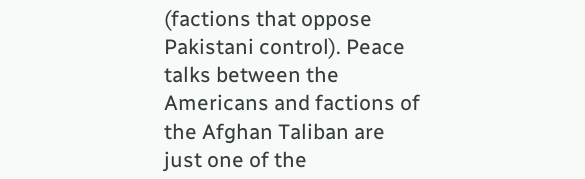(factions that oppose Pakistani control). Peace talks between the Americans and factions of the Afghan Taliban are just one of the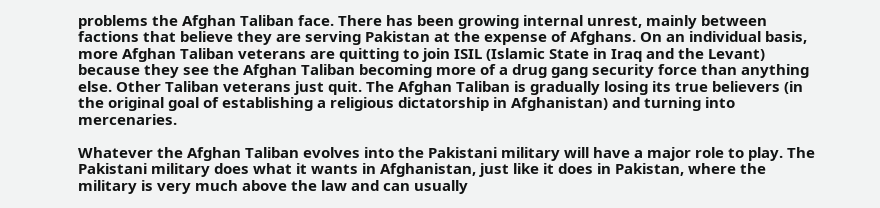problems the Afghan Taliban face. There has been growing internal unrest, mainly between factions that believe they are serving Pakistan at the expense of Afghans. On an individual basis, more Afghan Taliban veterans are quitting to join ISIL (Islamic State in Iraq and the Levant) because they see the Afghan Taliban becoming more of a drug gang security force than anything else. Other Taliban veterans just quit. The Afghan Taliban is gradually losing its true believers (in the original goal of establishing a religious dictatorship in Afghanistan) and turning into mercenaries.

Whatever the Afghan Taliban evolves into the Pakistani military will have a major role to play. The Pakistani military does what it wants in Afghanistan, just like it does in Pakistan, where the military is very much above the law and can usually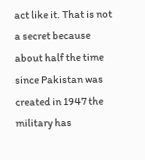act like it. That is not a secret because about half the time since Pakistan was created in 1947 the military has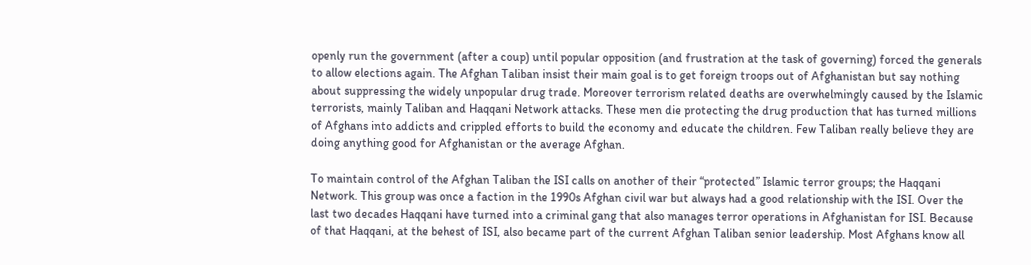openly run the government (after a coup) until popular opposition (and frustration at the task of governing) forced the generals to allow elections again. The Afghan Taliban insist their main goal is to get foreign troops out of Afghanistan but say nothing about suppressing the widely unpopular drug trade. Moreover terrorism related deaths are overwhelmingly caused by the Islamic terrorists, mainly Taliban and Haqqani Network attacks. These men die protecting the drug production that has turned millions of Afghans into addicts and crippled efforts to build the economy and educate the children. Few Taliban really believe they are doing anything good for Afghanistan or the average Afghan.

To maintain control of the Afghan Taliban the ISI calls on another of their “protected” Islamic terror groups; the Haqqani Network. This group was once a faction in the 1990s Afghan civil war but always had a good relationship with the ISI. Over the last two decades Haqqani have turned into a criminal gang that also manages terror operations in Afghanistan for ISI. Because of that Haqqani, at the behest of ISI, also became part of the current Afghan Taliban senior leadership. Most Afghans know all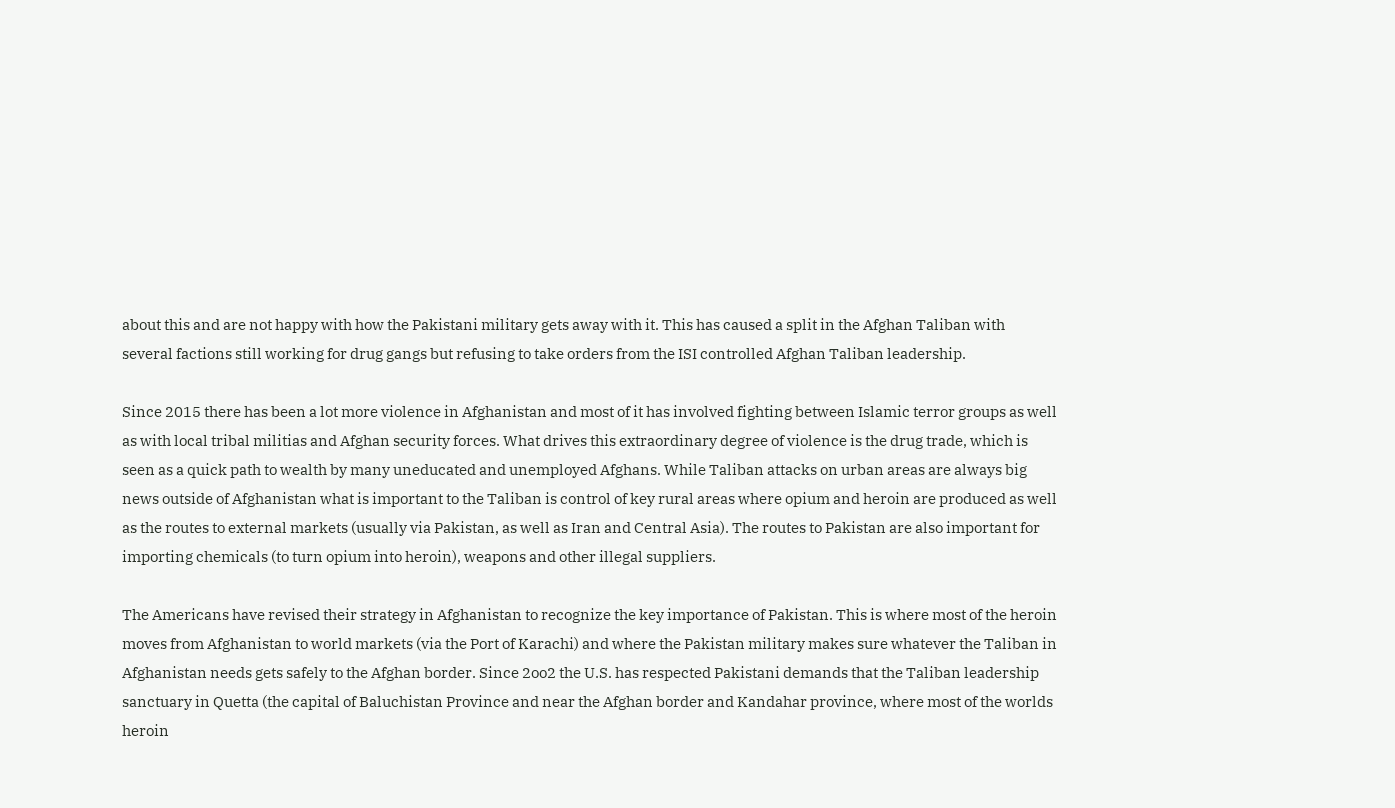about this and are not happy with how the Pakistani military gets away with it. This has caused a split in the Afghan Taliban with several factions still working for drug gangs but refusing to take orders from the ISI controlled Afghan Taliban leadership.

Since 2015 there has been a lot more violence in Afghanistan and most of it has involved fighting between Islamic terror groups as well as with local tribal militias and Afghan security forces. What drives this extraordinary degree of violence is the drug trade, which is seen as a quick path to wealth by many uneducated and unemployed Afghans. While Taliban attacks on urban areas are always big news outside of Afghanistan what is important to the Taliban is control of key rural areas where opium and heroin are produced as well as the routes to external markets (usually via Pakistan, as well as Iran and Central Asia). The routes to Pakistan are also important for importing chemicals (to turn opium into heroin), weapons and other illegal suppliers.

The Americans have revised their strategy in Afghanistan to recognize the key importance of Pakistan. This is where most of the heroin moves from Afghanistan to world markets (via the Port of Karachi) and where the Pakistan military makes sure whatever the Taliban in Afghanistan needs gets safely to the Afghan border. Since 2oo2 the U.S. has respected Pakistani demands that the Taliban leadership sanctuary in Quetta (the capital of Baluchistan Province and near the Afghan border and Kandahar province, where most of the worlds heroin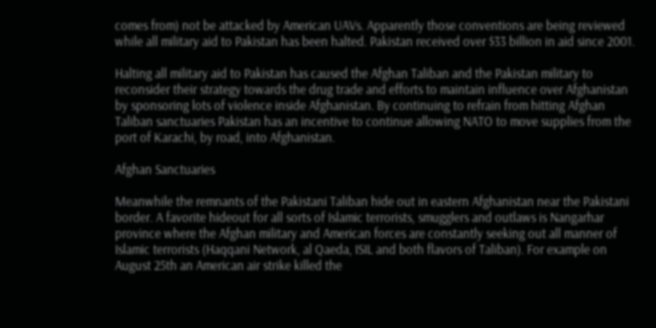comes from) not be attacked by American UAVs. Apparently those conventions are being reviewed while all military aid to Pakistan has been halted. Pakistan received over $33 billion in aid since 2001.

Halting all military aid to Pakistan has caused the Afghan Taliban and the Pakistan military to reconsider their strategy towards the drug trade and efforts to maintain influence over Afghanistan by sponsoring lots of violence inside Afghanistan. By continuing to refrain from hitting Afghan Taliban sanctuaries Pakistan has an incentive to continue allowing NATO to move supplies from the port of Karachi, by road, into Afghanistan.

Afghan Sanctuaries

Meanwhile the remnants of the Pakistani Taliban hide out in eastern Afghanistan near the Pakistani border. A favorite hideout for all sorts of Islamic terrorists, smugglers and outlaws is Nangarhar province where the Afghan military and American forces are constantly seeking out all manner of Islamic terrorists (Haqqani Network, al Qaeda, ISIL and both flavors of Taliban). For example on August 25th an American air strike killed the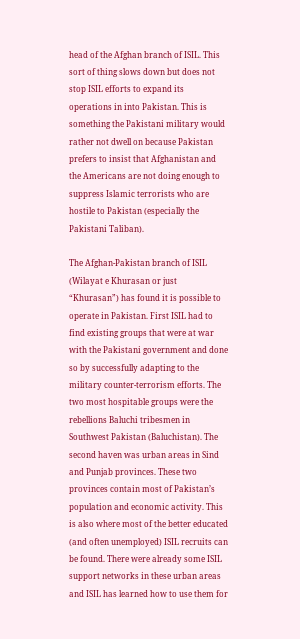head of the Afghan branch of ISIL. This sort of thing slows down but does not stop ISIL efforts to expand its operations in into Pakistan. This is something the Pakistani military would rather not dwell on because Pakistan prefers to insist that Afghanistan and the Americans are not doing enough to suppress Islamic terrorists who are hostile to Pakistan (especially the Pakistani Taliban).

The Afghan-Pakistan branch of ISIL (Wilayat e Khurasan or just “Khurasan”) has found it is possible to operate in Pakistan. First ISIL had to find existing groups that were at war with the Pakistani government and done so by successfully adapting to the military counter-terrorism efforts. The two most hospitable groups were the rebellions Baluchi tribesmen in Southwest Pakistan (Baluchistan). The second haven was urban areas in Sind and Punjab provinces. These two provinces contain most of Pakistan’s population and economic activity. This is also where most of the better educated (and often unemployed) ISIL recruits can be found. There were already some ISIL support networks in these urban areas and ISIL has learned how to use them for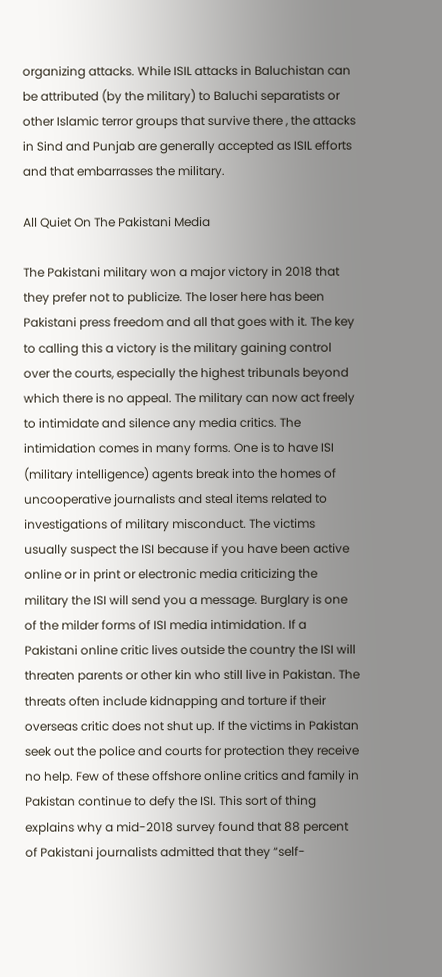organizing attacks. While ISIL attacks in Baluchistan can be attributed (by the military) to Baluchi separatists or other Islamic terror groups that survive there , the attacks in Sind and Punjab are generally accepted as ISIL efforts and that embarrasses the military.

All Quiet On The Pakistani Media

The Pakistani military won a major victory in 2018 that they prefer not to publicize. The loser here has been Pakistani press freedom and all that goes with it. The key to calling this a victory is the military gaining control over the courts, especially the highest tribunals beyond which there is no appeal. The military can now act freely to intimidate and silence any media critics. The intimidation comes in many forms. One is to have ISI (military intelligence) agents break into the homes of uncooperative journalists and steal items related to investigations of military misconduct. The victims usually suspect the ISI because if you have been active online or in print or electronic media criticizing the military the ISI will send you a message. Burglary is one of the milder forms of ISI media intimidation. If a Pakistani online critic lives outside the country the ISI will threaten parents or other kin who still live in Pakistan. The threats often include kidnapping and torture if their overseas critic does not shut up. If the victims in Pakistan seek out the police and courts for protection they receive no help. Few of these offshore online critics and family in Pakistan continue to defy the ISI. This sort of thing explains why a mid-2018 survey found that 88 percent of Pakistani journalists admitted that they “self-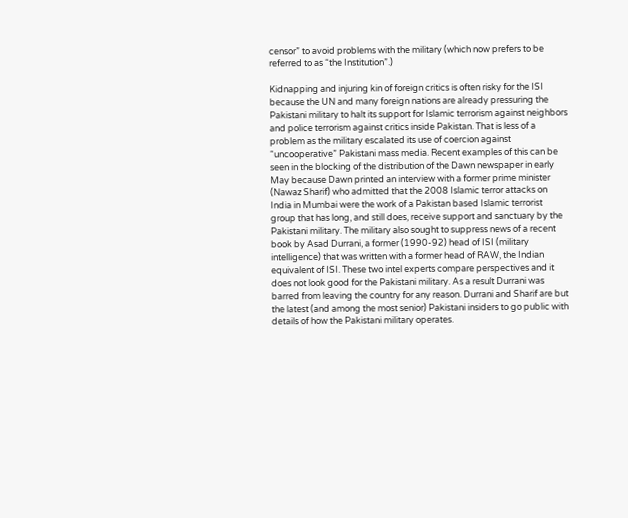censor” to avoid problems with the military (which now prefers to be referred to as “the Institution”.)

Kidnapping and injuring kin of foreign critics is often risky for the ISI because the UN and many foreign nations are already pressuring the Pakistani military to halt its support for Islamic terrorism against neighbors and police terrorism against critics inside Pakistan. That is less of a problem as the military escalated its use of coercion against “uncooperative” Pakistani mass media. Recent examples of this can be seen in the blocking of the distribution of the Dawn newspaper in early May because Dawn printed an interview with a former prime minister (Nawaz Sharif) who admitted that the 2008 Islamic terror attacks on India in Mumbai were the work of a Pakistan based Islamic terrorist group that has long, and still does, receive support and sanctuary by the Pakistani military. The military also sought to suppress news of a recent book by Asad Durrani, a former (1990-92) head of ISI (military intelligence) that was written with a former head of RAW, the Indian equivalent of ISI. These two intel experts compare perspectives and it does not look good for the Pakistani military. As a result Durrani was barred from leaving the country for any reason. Durrani and Sharif are but the latest (and among the most senior) Pakistani insiders to go public with details of how the Pakistani military operates.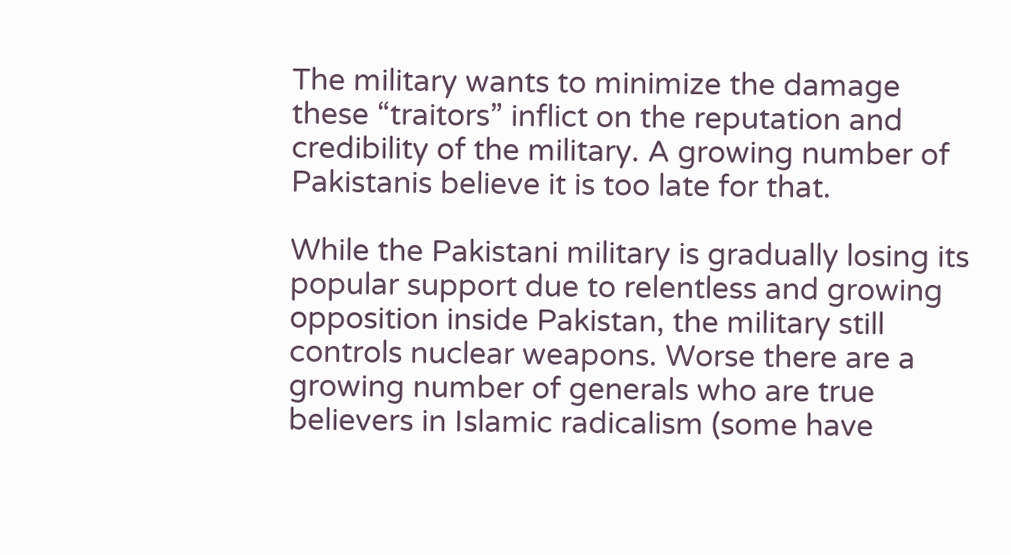The military wants to minimize the damage these “traitors” inflict on the reputation and credibility of the military. A growing number of Pakistanis believe it is too late for that.

While the Pakistani military is gradually losing its popular support due to relentless and growing opposition inside Pakistan, the military still controls nuclear weapons. Worse there are a growing number of generals who are true believers in Islamic radicalism (some have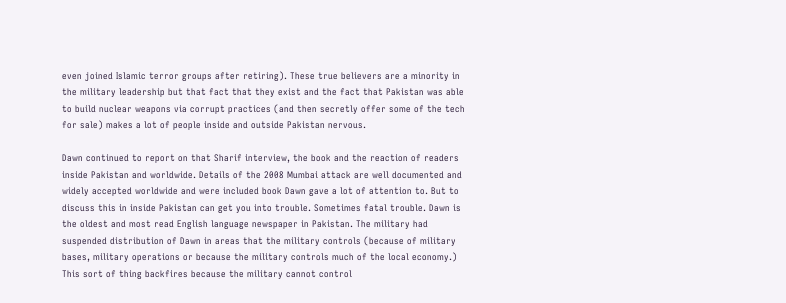even joined Islamic terror groups after retiring). These true believers are a minority in the military leadership but that fact that they exist and the fact that Pakistan was able to build nuclear weapons via corrupt practices (and then secretly offer some of the tech for sale) makes a lot of people inside and outside Pakistan nervous.

Dawn continued to report on that Sharif interview, the book and the reaction of readers inside Pakistan and worldwide. Details of the 2008 Mumbai attack are well documented and widely accepted worldwide and were included book Dawn gave a lot of attention to. But to discuss this in inside Pakistan can get you into trouble. Sometimes fatal trouble. Dawn is the oldest and most read English language newspaper in Pakistan. The military had suspended distribution of Dawn in areas that the military controls (because of military bases, military operations or because the military controls much of the local economy.) This sort of thing backfires because the military cannot control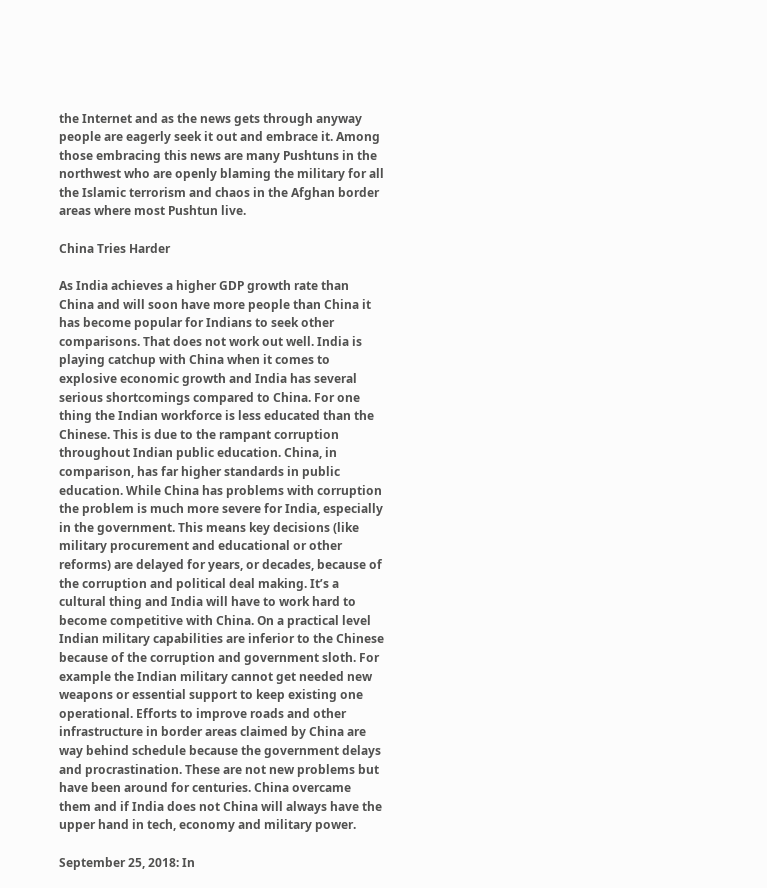the Internet and as the news gets through anyway people are eagerly seek it out and embrace it. Among those embracing this news are many Pushtuns in the northwest who are openly blaming the military for all the Islamic terrorism and chaos in the Afghan border areas where most Pushtun live.

China Tries Harder

As India achieves a higher GDP growth rate than China and will soon have more people than China it has become popular for Indians to seek other comparisons. That does not work out well. India is playing catchup with China when it comes to explosive economic growth and India has several serious shortcomings compared to China. For one thing the Indian workforce is less educated than the Chinese. This is due to the rampant corruption throughout Indian public education. China, in comparison, has far higher standards in public education. While China has problems with corruption the problem is much more severe for India, especially in the government. This means key decisions (like military procurement and educational or other reforms) are delayed for years, or decades, because of the corruption and political deal making. It’s a cultural thing and India will have to work hard to become competitive with China. On a practical level Indian military capabilities are inferior to the Chinese because of the corruption and government sloth. For example the Indian military cannot get needed new weapons or essential support to keep existing one operational. Efforts to improve roads and other infrastructure in border areas claimed by China are way behind schedule because the government delays and procrastination. These are not new problems but have been around for centuries. China overcame them and if India does not China will always have the upper hand in tech, economy and military power.

September 25, 2018: In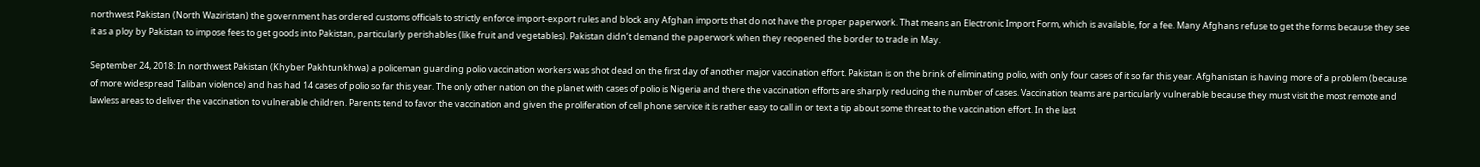northwest Pakistan (North Waziristan) the government has ordered customs officials to strictly enforce import-export rules and block any Afghan imports that do not have the proper paperwork. That means an Electronic Import Form, which is available, for a fee. Many Afghans refuse to get the forms because they see it as a ploy by Pakistan to impose fees to get goods into Pakistan, particularly perishables (like fruit and vegetables). Pakistan didn’t demand the paperwork when they reopened the border to trade in May.

September 24, 2018: In northwest Pakistan (Khyber Pakhtunkhwa) a policeman guarding polio vaccination workers was shot dead on the first day of another major vaccination effort. Pakistan is on the brink of eliminating polio, with only four cases of it so far this year. Afghanistan is having more of a problem (because of more widespread Taliban violence) and has had 14 cases of polio so far this year. The only other nation on the planet with cases of polio is Nigeria and there the vaccination efforts are sharply reducing the number of cases. Vaccination teams are particularly vulnerable because they must visit the most remote and lawless areas to deliver the vaccination to vulnerable children. Parents tend to favor the vaccination and given the proliferation of cell phone service it is rather easy to call in or text a tip about some threat to the vaccination effort. In the last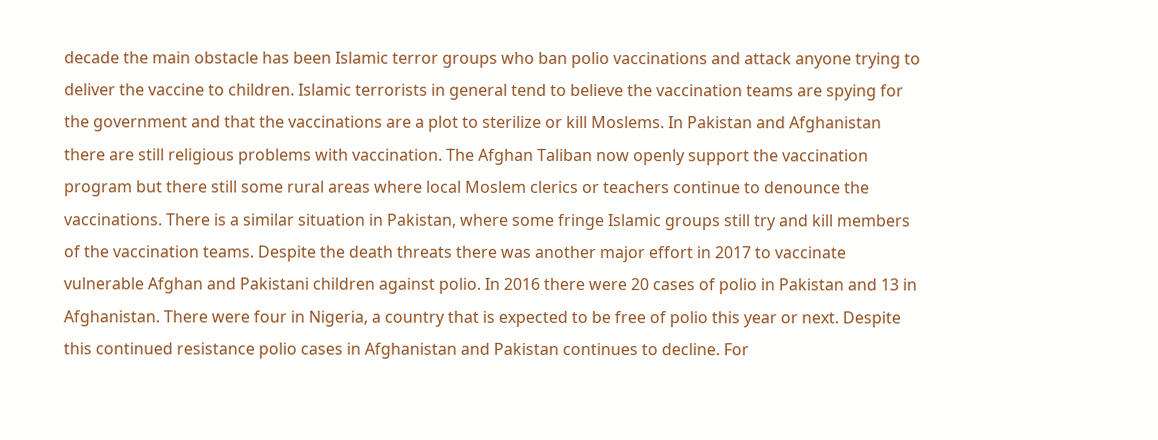decade the main obstacle has been Islamic terror groups who ban polio vaccinations and attack anyone trying to deliver the vaccine to children. Islamic terrorists in general tend to believe the vaccination teams are spying for the government and that the vaccinations are a plot to sterilize or kill Moslems. In Pakistan and Afghanistan there are still religious problems with vaccination. The Afghan Taliban now openly support the vaccination program but there still some rural areas where local Moslem clerics or teachers continue to denounce the vaccinations. There is a similar situation in Pakistan, where some fringe Islamic groups still try and kill members of the vaccination teams. Despite the death threats there was another major effort in 2017 to vaccinate vulnerable Afghan and Pakistani children against polio. In 2016 there were 20 cases of polio in Pakistan and 13 in Afghanistan. There were four in Nigeria, a country that is expected to be free of polio this year or next. Despite this continued resistance polio cases in Afghanistan and Pakistan continues to decline. For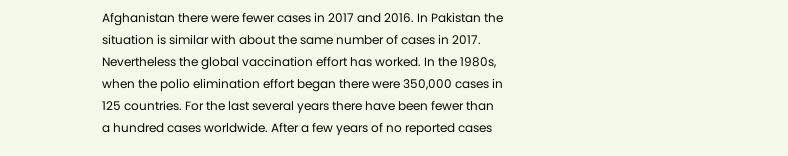Afghanistan there were fewer cases in 2017 and 2016. In Pakistan the situation is similar with about the same number of cases in 2017. Nevertheless the global vaccination effort has worked. In the 1980s, when the polio elimination effort began there were 350,000 cases in 125 countries. For the last several years there have been fewer than a hundred cases worldwide. After a few years of no reported cases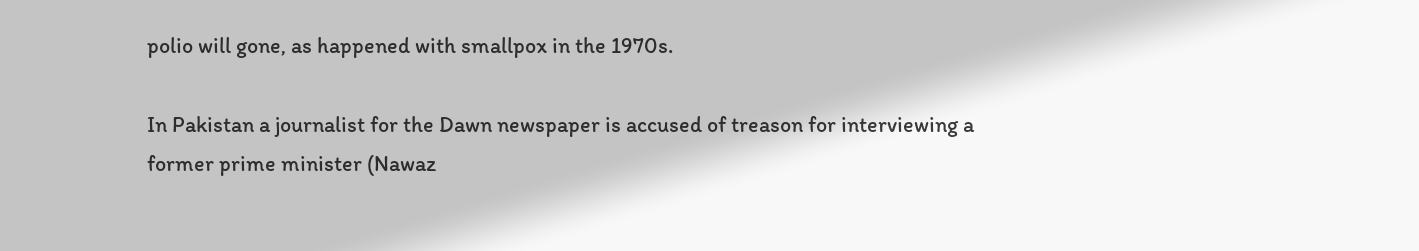polio will gone, as happened with smallpox in the 1970s.

In Pakistan a journalist for the Dawn newspaper is accused of treason for interviewing a former prime minister (Nawaz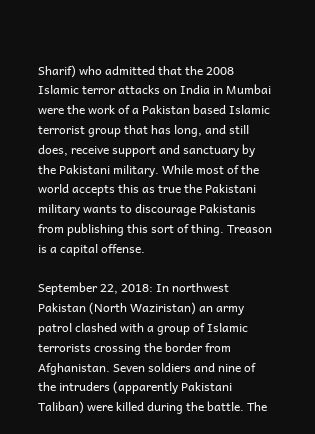Sharif) who admitted that the 2008 Islamic terror attacks on India in Mumbai were the work of a Pakistan based Islamic terrorist group that has long, and still does, receive support and sanctuary by the Pakistani military. While most of the world accepts this as true the Pakistani military wants to discourage Pakistanis from publishing this sort of thing. Treason is a capital offense.

September 22, 2018: In northwest Pakistan (North Waziristan) an army patrol clashed with a group of Islamic terrorists crossing the border from Afghanistan. Seven soldiers and nine of the intruders (apparently Pakistani Taliban) were killed during the battle. The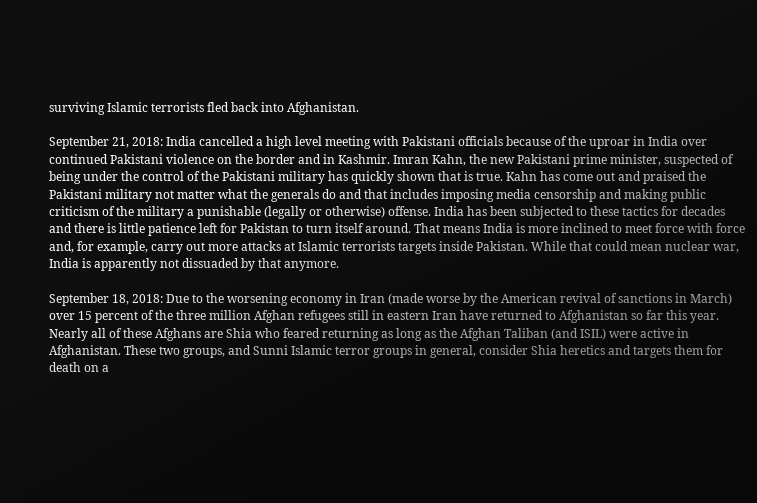surviving Islamic terrorists fled back into Afghanistan.

September 21, 2018: India cancelled a high level meeting with Pakistani officials because of the uproar in India over continued Pakistani violence on the border and in Kashmir. Imran Kahn, the new Pakistani prime minister, suspected of being under the control of the Pakistani military has quickly shown that is true. Kahn has come out and praised the Pakistani military not matter what the generals do and that includes imposing media censorship and making public criticism of the military a punishable (legally or otherwise) offense. India has been subjected to these tactics for decades and there is little patience left for Pakistan to turn itself around. That means India is more inclined to meet force with force and, for example, carry out more attacks at Islamic terrorists targets inside Pakistan. While that could mean nuclear war, India is apparently not dissuaded by that anymore.

September 18, 2018: Due to the worsening economy in Iran (made worse by the American revival of sanctions in March) over 15 percent of the three million Afghan refugees still in eastern Iran have returned to Afghanistan so far this year. Nearly all of these Afghans are Shia who feared returning as long as the Afghan Taliban (and ISIL) were active in Afghanistan. These two groups, and Sunni Islamic terror groups in general, consider Shia heretics and targets them for death on a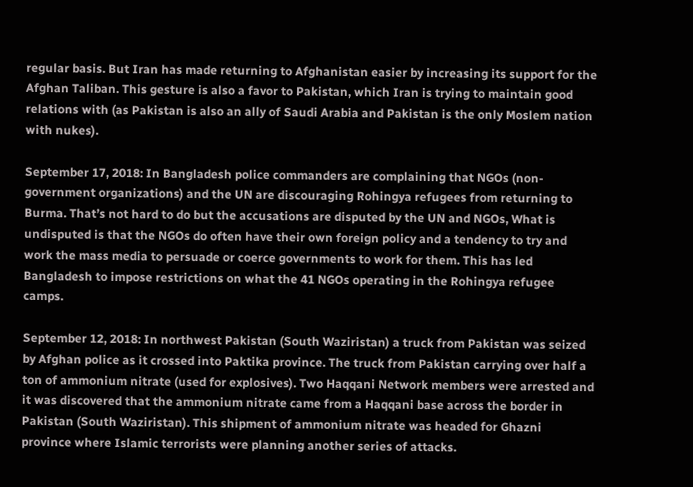regular basis. But Iran has made returning to Afghanistan easier by increasing its support for the Afghan Taliban. This gesture is also a favor to Pakistan, which Iran is trying to maintain good relations with (as Pakistan is also an ally of Saudi Arabia and Pakistan is the only Moslem nation with nukes).

September 17, 2018: In Bangladesh police commanders are complaining that NGOs (non-government organizations) and the UN are discouraging Rohingya refugees from returning to Burma. That’s not hard to do but the accusations are disputed by the UN and NGOs, What is undisputed is that the NGOs do often have their own foreign policy and a tendency to try and work the mass media to persuade or coerce governments to work for them. This has led Bangladesh to impose restrictions on what the 41 NGOs operating in the Rohingya refugee camps.

September 12, 2018: In northwest Pakistan (South Waziristan) a truck from Pakistan was seized by Afghan police as it crossed into Paktika province. The truck from Pakistan carrying over half a ton of ammonium nitrate (used for explosives). Two Haqqani Network members were arrested and it was discovered that the ammonium nitrate came from a Haqqani base across the border in Pakistan (South Waziristan). This shipment of ammonium nitrate was headed for Ghazni province where Islamic terrorists were planning another series of attacks.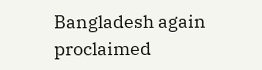Bangladesh again proclaimed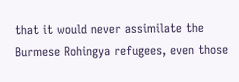that it would never assimilate the Burmese Rohingya refugees, even those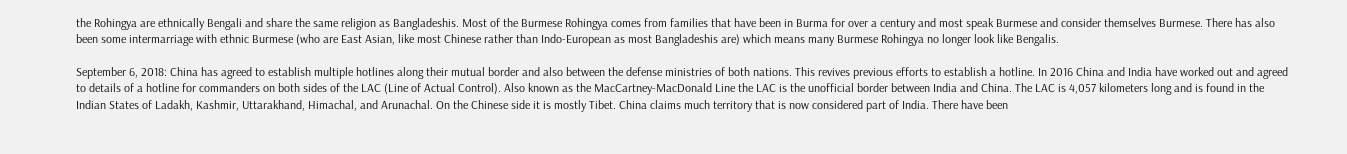the Rohingya are ethnically Bengali and share the same religion as Bangladeshis. Most of the Burmese Rohingya comes from families that have been in Burma for over a century and most speak Burmese and consider themselves Burmese. There has also been some intermarriage with ethnic Burmese (who are East Asian, like most Chinese rather than Indo-European as most Bangladeshis are) which means many Burmese Rohingya no longer look like Bengalis.

September 6, 2018: China has agreed to establish multiple hotlines along their mutual border and also between the defense ministries of both nations. This revives previous efforts to establish a hotline. In 2016 China and India have worked out and agreed to details of a hotline for commanders on both sides of the LAC (Line of Actual Control). Also known as the MacCartney-MacDonald Line the LAC is the unofficial border between India and China. The LAC is 4,057 kilometers long and is found in the Indian States of Ladakh, Kashmir, Uttarakhand, Himachal, and Arunachal. On the Chinese side it is mostly Tibet. China claims much territory that is now considered part of India. There have been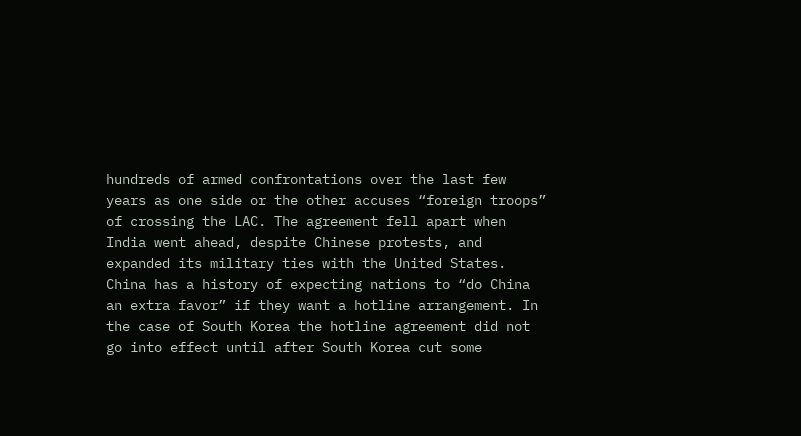hundreds of armed confrontations over the last few years as one side or the other accuses “foreign troops” of crossing the LAC. The agreement fell apart when India went ahead, despite Chinese protests, and expanded its military ties with the United States. China has a history of expecting nations to “do China an extra favor” if they want a hotline arrangement. In the case of South Korea the hotline agreement did not go into effect until after South Korea cut some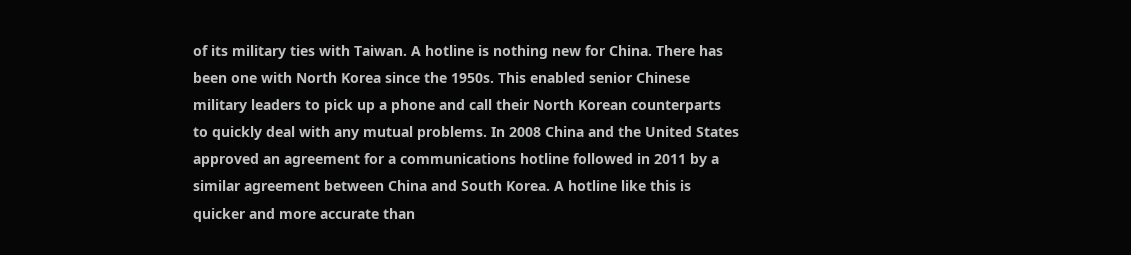of its military ties with Taiwan. A hotline is nothing new for China. There has been one with North Korea since the 1950s. This enabled senior Chinese military leaders to pick up a phone and call their North Korean counterparts to quickly deal with any mutual problems. In 2008 China and the United States approved an agreement for a communications hotline followed in 2011 by a similar agreement between China and South Korea. A hotline like this is quicker and more accurate than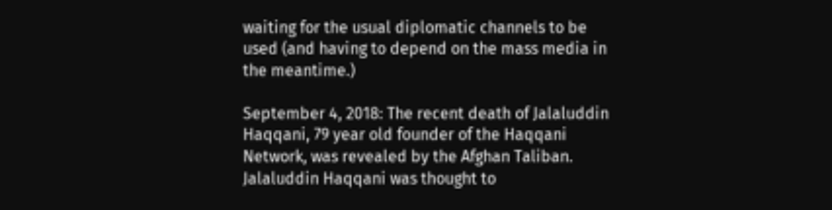waiting for the usual diplomatic channels to be used (and having to depend on the mass media in the meantime.)

September 4, 2018: The recent death of Jalaluddin Haqqani, 79 year old founder of the Haqqani Network, was revealed by the Afghan Taliban. Jalaluddin Haqqani was thought to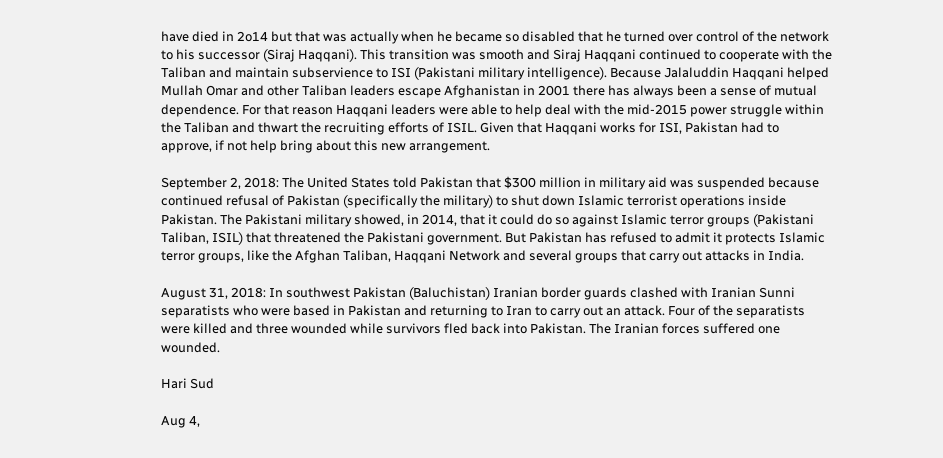have died in 2o14 but that was actually when he became so disabled that he turned over control of the network to his successor (Siraj Haqqani). This transition was smooth and Siraj Haqqani continued to cooperate with the Taliban and maintain subservience to ISI (Pakistani military intelligence). Because Jalaluddin Haqqani helped Mullah Omar and other Taliban leaders escape Afghanistan in 2001 there has always been a sense of mutual dependence. For that reason Haqqani leaders were able to help deal with the mid-2015 power struggle within the Taliban and thwart the recruiting efforts of ISIL. Given that Haqqani works for ISI, Pakistan had to approve, if not help bring about this new arrangement.

September 2, 2018: The United States told Pakistan that $300 million in military aid was suspended because continued refusal of Pakistan (specifically the military) to shut down Islamic terrorist operations inside Pakistan. The Pakistani military showed, in 2014, that it could do so against Islamic terror groups (Pakistani Taliban, ISIL) that threatened the Pakistani government. But Pakistan has refused to admit it protects Islamic terror groups, like the Afghan Taliban, Haqqani Network and several groups that carry out attacks in India.

August 31, 2018: In southwest Pakistan (Baluchistan) Iranian border guards clashed with Iranian Sunni separatists who were based in Pakistan and returning to Iran to carry out an attack. Four of the separatists were killed and three wounded while survivors fled back into Pakistan. The Iranian forces suffered one wounded.

Hari Sud

Aug 4,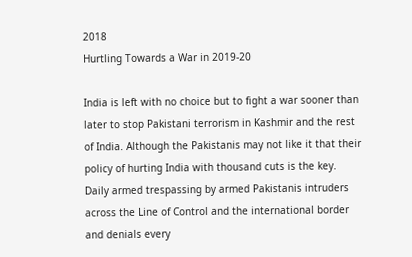2018
Hurtling Towards a War in 2019-20

India is left with no choice but to fight a war sooner than later to stop Pakistani terrorism in Kashmir and the rest of India. Although the Pakistanis may not like it that their policy of hurting India with thousand cuts is the key. Daily armed trespassing by armed Pakistanis intruders across the Line of Control and the international border and denials every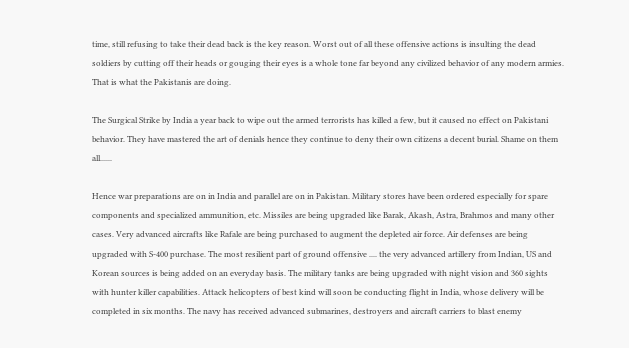time, still refusing to take their dead back is the key reason. Worst out of all these offensive actions is insulting the dead soldiers by cutting off their heads or gouging their eyes is a whole tone far beyond any civilized behavior of any modern armies. That is what the Pakistanis are doing.

The Surgical Strike by India a year back to wipe out the armed terrorists has killed a few, but it caused no effect on Pakistani behavior. They have mastered the art of denials hence they continue to deny their own citizens a decent burial. Shame on them all......

Hence war preparations are on in India and parallel are on in Pakistan. Military stores have been ordered especially for spare components and specialized ammunition, etc. Missiles are being upgraded like Barak, Akash, Astra, Brahmos and many other cases. Very advanced aircrafts like Rafale are being purchased to augment the depleted air force. Air defenses are being upgraded with S-400 purchase. The most resilient part of ground offensive .... the very advanced artillery from Indian, US and Korean sources is being added on an everyday basis. The military tanks are being upgraded with night vision and 360 sights with hunter killer capabilities. Attack helicopters of best kind will soon be conducting flight in India, whose delivery will be completed in six months. The navy has received advanced submarines, destroyers and aircraft carriers to blast enemy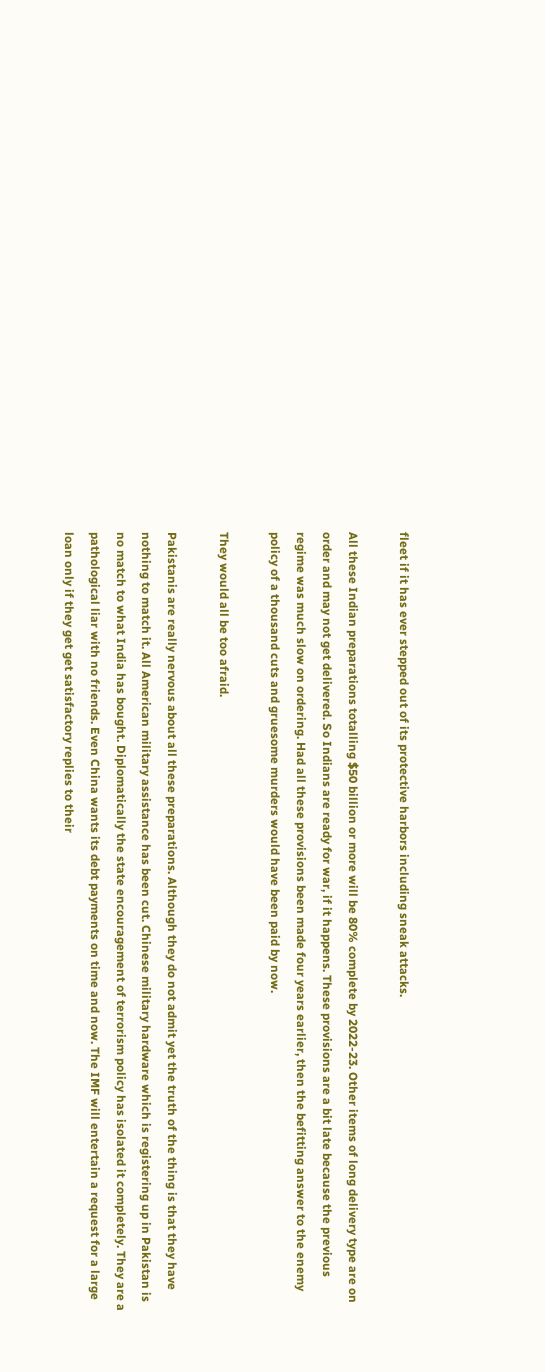fleet if it has ever stepped out of its protective harbors including sneak attacks.

All these Indian preparations totalling $50 billion or more will be 80% complete by 2022-23. Other items of long delivery type are on order and may not get delivered. So Indians are ready for war, if it happens. These provisions are a bit late because the previous regime was much slow on ordering. Had all these provisions been made four years earlier, then the befitting answer to the enemy policy of a thousand cuts and gruesome murders would have been paid by now.

They would all be too afraid.

Pakistanis are really nervous about all these preparations. Although they do not admit yet the truth of the thing is that they have nothing to match it. All American military assistance has been cut. Chinese military hardware which is registering up in Pakistan is no match to what India has bought. Diplomatically the state encouragement of terrorism policy has isolated it completely. They are a pathological liar with no friends. Even China wants its debt payments on time and now. The IMF will entertain a request for a large loan only if they get get satisfactory replies to their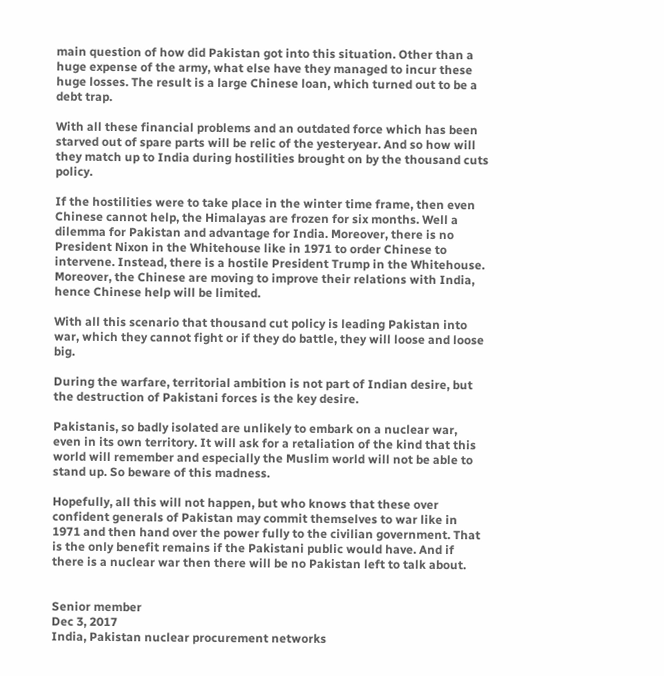main question of how did Pakistan got into this situation. Other than a huge expense of the army, what else have they managed to incur these huge losses. The result is a large Chinese loan, which turned out to be a debt trap.

With all these financial problems and an outdated force which has been starved out of spare parts will be relic of the yesteryear. And so how will they match up to India during hostilities brought on by the thousand cuts policy.

If the hostilities were to take place in the winter time frame, then even Chinese cannot help, the Himalayas are frozen for six months. Well a dilemma for Pakistan and advantage for India. Moreover, there is no President Nixon in the Whitehouse like in 1971 to order Chinese to intervene. Instead, there is a hostile President Trump in the Whitehouse. Moreover, the Chinese are moving to improve their relations with India, hence Chinese help will be limited.

With all this scenario that thousand cut policy is leading Pakistan into war, which they cannot fight or if they do battle, they will loose and loose big.

During the warfare, territorial ambition is not part of Indian desire, but the destruction of Pakistani forces is the key desire.

Pakistanis, so badly isolated are unlikely to embark on a nuclear war, even in its own territory. It will ask for a retaliation of the kind that this world will remember and especially the Muslim world will not be able to stand up. So beware of this madness.

Hopefully, all this will not happen, but who knows that these over confident generals of Pakistan may commit themselves to war like in 1971 and then hand over the power fully to the civilian government. That is the only benefit remains if the Pakistani public would have. And if there is a nuclear war then there will be no Pakistan left to talk about.


Senior member
Dec 3, 2017
India, Pakistan nuclear procurement networks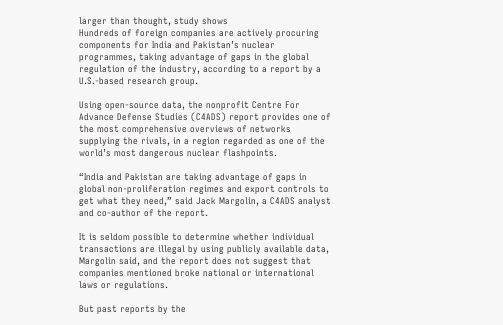larger than thought, study shows
Hundreds of foreign companies are actively procuring components for India and Pakistan’s nuclear programmes, taking advantage of gaps in the global regulation of the industry, according to a report by a U.S.-based research group.

Using open-source data, the nonprofit Centre For Advance Defense Studies (C4ADS) report provides one of the most comprehensive overviews of networks supplying the rivals, in a region regarded as one of the world’s most dangerous nuclear flashpoints.

“India and Pakistan are taking advantage of gaps in global non-proliferation regimes and export controls to get what they need,” said Jack Margolin, a C4ADS analyst and co-author of the report.

It is seldom possible to determine whether individual transactions are illegal by using publicly available data, Margolin said, and the report does not suggest that companies mentioned broke national or international laws or regulations.

But past reports by the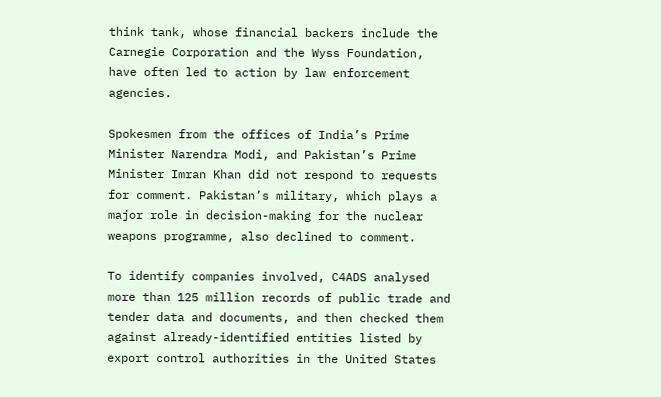think tank, whose financial backers include the Carnegie Corporation and the Wyss Foundation, have often led to action by law enforcement agencies.

Spokesmen from the offices of India’s Prime Minister Narendra Modi, and Pakistan’s Prime Minister Imran Khan did not respond to requests for comment. Pakistan’s military, which plays a major role in decision-making for the nuclear weapons programme, also declined to comment.

To identify companies involved, C4ADS analysed more than 125 million records of public trade and tender data and documents, and then checked them against already-identified entities listed by export control authorities in the United States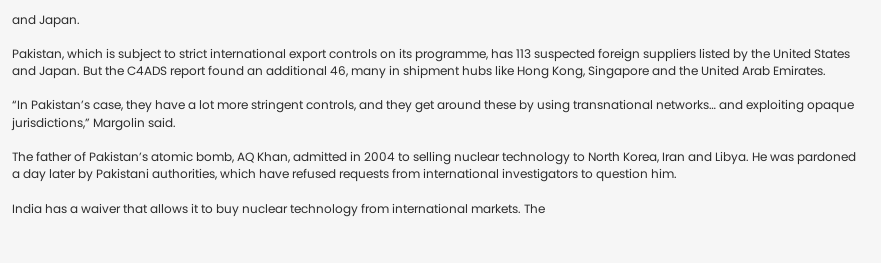and Japan.

Pakistan, which is subject to strict international export controls on its programme, has 113 suspected foreign suppliers listed by the United States and Japan. But the C4ADS report found an additional 46, many in shipment hubs like Hong Kong, Singapore and the United Arab Emirates.

“In Pakistan’s case, they have a lot more stringent controls, and they get around these by using transnational networks… and exploiting opaque jurisdictions,” Margolin said.

The father of Pakistan’s atomic bomb, AQ Khan, admitted in 2004 to selling nuclear technology to North Korea, Iran and Libya. He was pardoned a day later by Pakistani authorities, which have refused requests from international investigators to question him.

India has a waiver that allows it to buy nuclear technology from international markets. The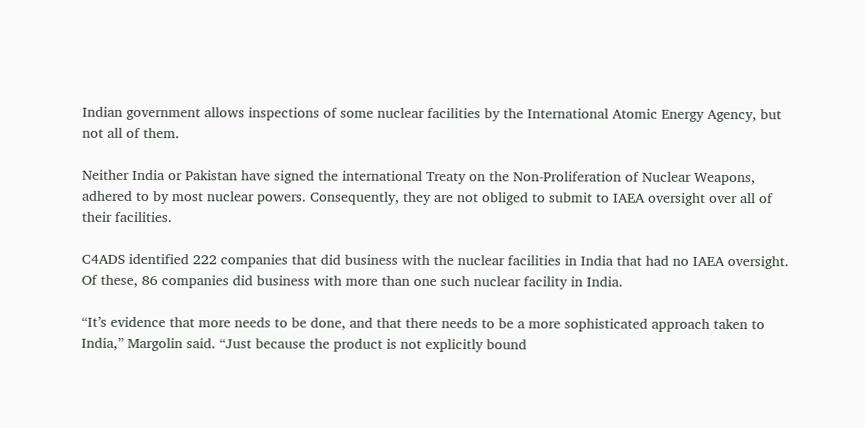Indian government allows inspections of some nuclear facilities by the International Atomic Energy Agency, but not all of them.

Neither India or Pakistan have signed the international Treaty on the Non-Proliferation of Nuclear Weapons, adhered to by most nuclear powers. Consequently, they are not obliged to submit to IAEA oversight over all of their facilities.

C4ADS identified 222 companies that did business with the nuclear facilities in India that had no IAEA oversight. Of these, 86 companies did business with more than one such nuclear facility in India.

“It’s evidence that more needs to be done, and that there needs to be a more sophisticated approach taken to India,” Margolin said. “Just because the product is not explicitly bound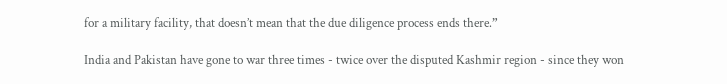for a military facility, that doesn’t mean that the due diligence process ends there.”

India and Pakistan have gone to war three times - twice over the disputed Kashmir region - since they won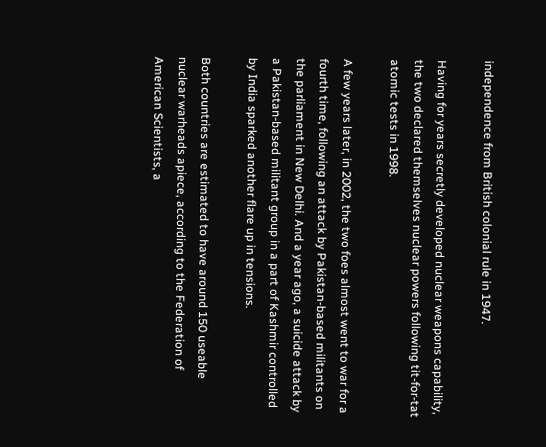independence from British colonial rule in 1947.

Having for years secretly developed nuclear weapons capability, the two declared themselves nuclear powers following tit-for-tat atomic tests in 1998.

A few years later, in 2002, the two foes almost went to war for a fourth time, following an attack by Pakistan-based militants on the parliament in New Delhi. And a year ago, a suicide attack by a Pakistan-based militant group in a part of Kashmir controlled by India sparked another flare up in tensions.

Both countries are estimated to have around 150 useable nuclear warheads apiece, according to the Federation of American Scientists, a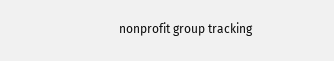nonprofit group tracking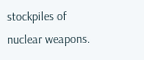stockpiles of nuclear weapons.